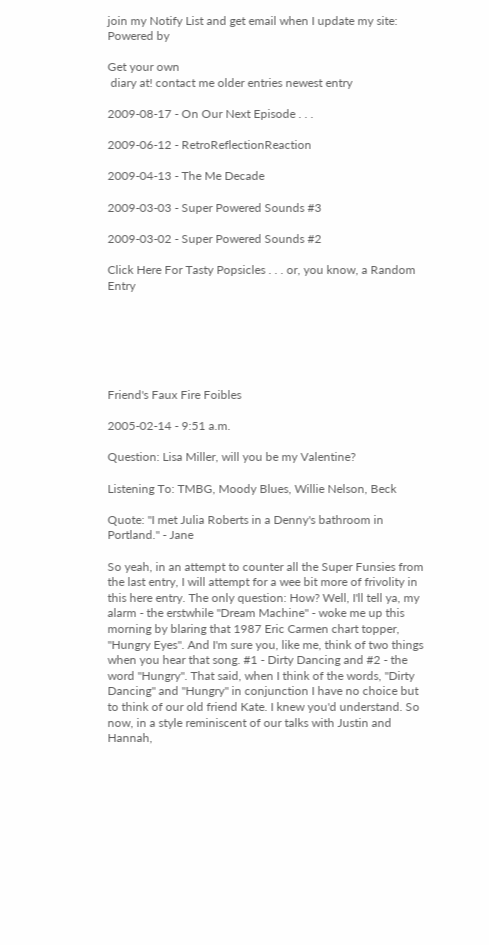join my Notify List and get email when I update my site:
Powered by

Get your own
 diary at! contact me older entries newest entry

2009-08-17 - On Our Next Episode . . .

2009-06-12 - RetroReflectionReaction

2009-04-13 - The Me Decade

2009-03-03 - Super Powered Sounds #3

2009-03-02 - Super Powered Sounds #2

Click Here For Tasty Popsicles . . . or, you know, a Random Entry






Friend's Faux Fire Foibles

2005-02-14 - 9:51 a.m.

Question: Lisa Miller, will you be my Valentine?

Listening To: TMBG, Moody Blues, Willie Nelson, Beck

Quote: "I met Julia Roberts in a Denny's bathroom in Portland." - Jane

So yeah, in an attempt to counter all the Super Funsies from the last entry, I will attempt for a wee bit more of frivolity in this here entry. The only question: How? Well, I'll tell ya, my alarm - the erstwhile "Dream Machine" - woke me up this morning by blaring that 1987 Eric Carmen chart topper, "Hungry Eyes". And I'm sure you, like me, think of two things when you hear that song. #1 - Dirty Dancing and #2 - the word "Hungry". That said, when I think of the words, "Dirty Dancing" and "Hungry" in conjunction I have no choice but to think of our old friend Kate. I knew you'd understand. So now, in a style reminiscent of our talks with Justin and Hannah,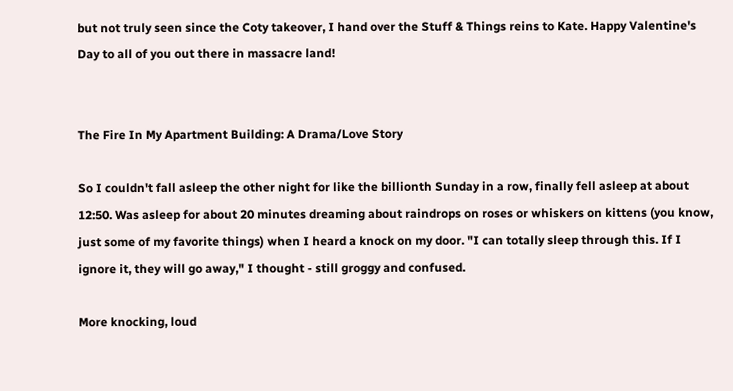but not truly seen since the Coty takeover, I hand over the Stuff & Things reins to Kate. Happy Valentine's Day to all of you out there in massacre land!


The Fire In My Apartment Building: A Drama/Love Story

So I couldn't fall asleep the other night for like the billionth Sunday in a row, finally fell asleep at about 12:50. Was asleep for about 20 minutes dreaming about raindrops on roses or whiskers on kittens (you know, just some of my favorite things) when I heard a knock on my door. "I can totally sleep through this. If I ignore it, they will go away," I thought - still groggy and confused.

More knocking, loud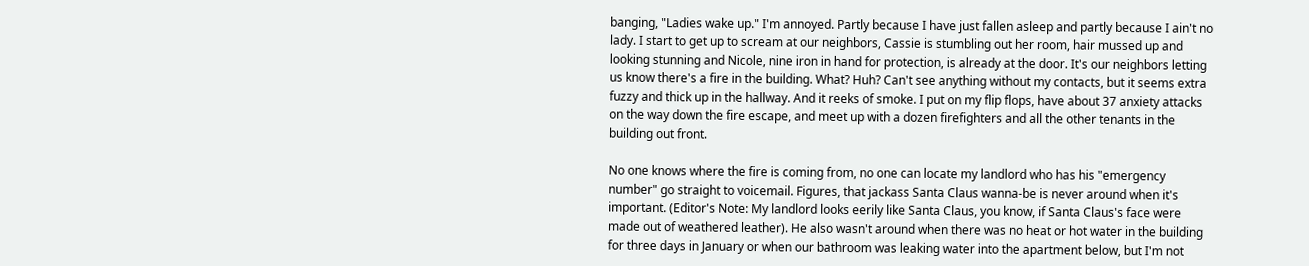banging, "Ladies wake up." I'm annoyed. Partly because I have just fallen asleep and partly because I ain't no lady. I start to get up to scream at our neighbors, Cassie is stumbling out her room, hair mussed up and looking stunning and Nicole, nine iron in hand for protection, is already at the door. It's our neighbors letting us know there's a fire in the building. What? Huh? Can't see anything without my contacts, but it seems extra fuzzy and thick up in the hallway. And it reeks of smoke. I put on my flip flops, have about 37 anxiety attacks on the way down the fire escape, and meet up with a dozen firefighters and all the other tenants in the building out front.

No one knows where the fire is coming from, no one can locate my landlord who has his "emergency number" go straight to voicemail. Figures, that jackass Santa Claus wanna-be is never around when it's important. (Editor's Note: My landlord looks eerily like Santa Claus, you know, if Santa Claus's face were made out of weathered leather). He also wasn't around when there was no heat or hot water in the building for three days in January or when our bathroom was leaking water into the apartment below, but I'm not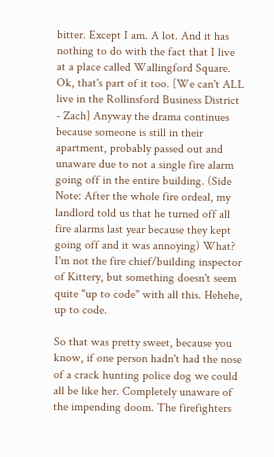bitter. Except I am. A lot. And it has nothing to do with the fact that I live at a place called Wallingford Square. Ok, that's part of it too. [We can't ALL live in the Rollinsford Business District - Zach] Anyway the drama continues because someone is still in their apartment, probably passed out and unaware due to not a single fire alarm going off in the entire building. (Side Note: After the whole fire ordeal, my landlord told us that he turned off all fire alarms last year because they kept going off and it was annoying) What? I'm not the fire chief/building inspector of Kittery, but something doesn't seem quite "up to code" with all this. Hehehe, up to code.

So that was pretty sweet, because you know, if one person hadn't had the nose of a crack hunting police dog we could all be like her. Completely unaware of the impending doom. The firefighters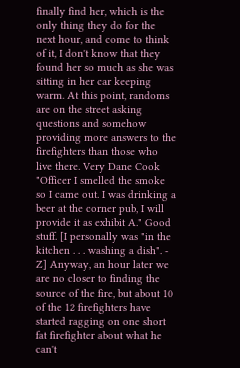finally find her, which is the only thing they do for the next hour, and come to think of it, I don't know that they found her so much as she was sitting in her car keeping warm. At this point, randoms are on the street asking questions and somehow providing more answers to the firefighters than those who live there. Very Dane Cook "Officer I smelled the smoke so I came out. I was drinking a beer at the corner pub, I will provide it as exhibit A." Good stuff. [I personally was "in the kitchen . . . washing a dish". - Z] Anyway, an hour later we are no closer to finding the source of the fire, but about 10 of the 12 firefighters have started ragging on one short fat firefighter about what he can't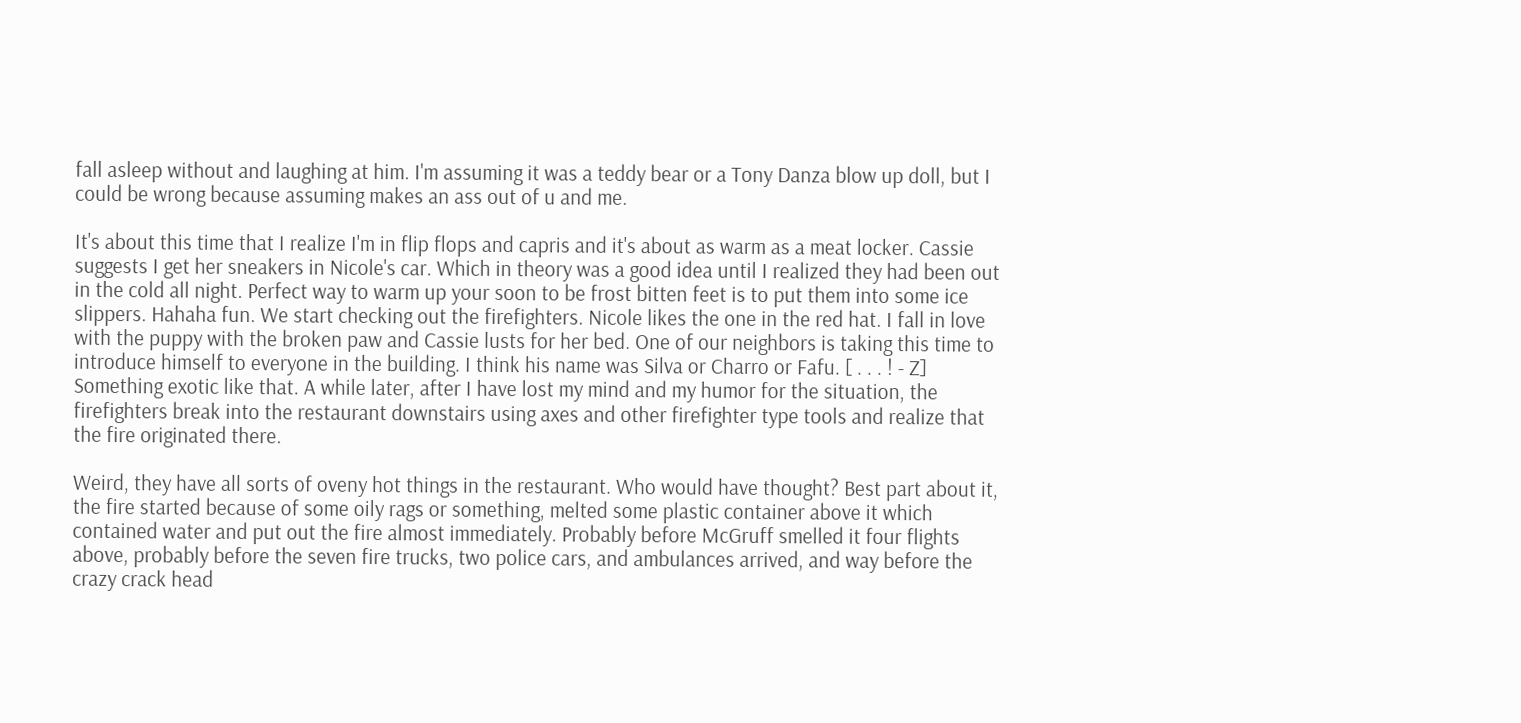fall asleep without and laughing at him. I'm assuming it was a teddy bear or a Tony Danza blow up doll, but I could be wrong because assuming makes an ass out of u and me.

It's about this time that I realize I'm in flip flops and capris and it's about as warm as a meat locker. Cassie suggests I get her sneakers in Nicole's car. Which in theory was a good idea until I realized they had been out in the cold all night. Perfect way to warm up your soon to be frost bitten feet is to put them into some ice slippers. Hahaha fun. We start checking out the firefighters. Nicole likes the one in the red hat. I fall in love with the puppy with the broken paw and Cassie lusts for her bed. One of our neighbors is taking this time to introduce himself to everyone in the building. I think his name was Silva or Charro or Fafu. [ . . . ! - Z] Something exotic like that. A while later, after I have lost my mind and my humor for the situation, the firefighters break into the restaurant downstairs using axes and other firefighter type tools and realize that the fire originated there.

Weird, they have all sorts of oveny hot things in the restaurant. Who would have thought? Best part about it, the fire started because of some oily rags or something, melted some plastic container above it which contained water and put out the fire almost immediately. Probably before McGruff smelled it four flights above, probably before the seven fire trucks, two police cars, and ambulances arrived, and way before the crazy crack head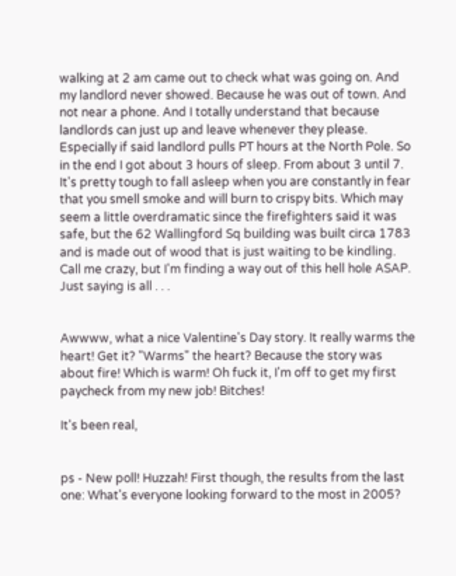walking at 2 am came out to check what was going on. And my landlord never showed. Because he was out of town. And not near a phone. And I totally understand that because landlords can just up and leave whenever they please. Especially if said landlord pulls PT hours at the North Pole. So in the end I got about 3 hours of sleep. From about 3 until 7. It's pretty tough to fall asleep when you are constantly in fear that you smell smoke and will burn to crispy bits. Which may seem a little overdramatic since the firefighters said it was safe, but the 62 Wallingford Sq building was built circa 1783 and is made out of wood that is just waiting to be kindling. Call me crazy, but I'm finding a way out of this hell hole ASAP. Just saying is all . . .


Awwww, what a nice Valentine's Day story. It really warms the heart! Get it? "Warms" the heart? Because the story was about fire! Which is warm! Oh fuck it, I'm off to get my first paycheck from my new job! Bitches!

It's been real,


ps - New poll! Huzzah! First though, the results from the last one: What's everyone looking forward to the most in 2005?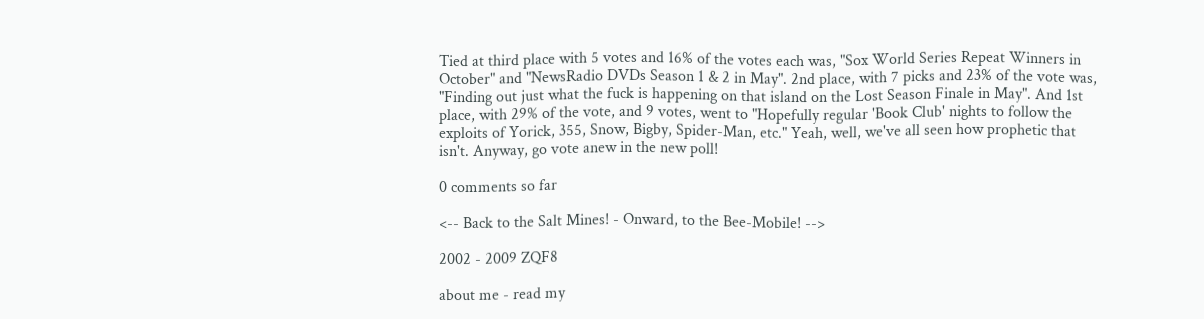Tied at third place with 5 votes and 16% of the votes each was, "Sox World Series Repeat Winners in October" and "NewsRadio DVDs Season 1 & 2 in May". 2nd place, with 7 picks and 23% of the vote was, "Finding out just what the fuck is happening on that island on the Lost Season Finale in May". And 1st place, with 29% of the vote, and 9 votes, went to "Hopefully regular 'Book Club' nights to follow the exploits of Yorick, 355, Snow, Bigby, Spider-Man, etc." Yeah, well, we've all seen how prophetic that isn't. Anyway, go vote anew in the new poll!

0 comments so far

<-- Back to the Salt Mines! - Onward, to the Bee-Mobile! -->

2002 - 2009 ZQF8

about me - read my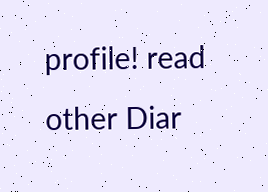profile! read other Diar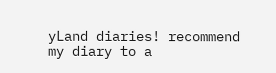yLand diaries! recommend my diary to a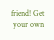friend! Get
 your own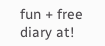fun + free diary at!